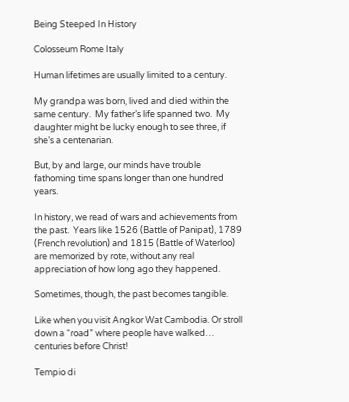Being Steeped In History

Colosseum Rome Italy

Human lifetimes are usually limited to a century.

My grandpa was born, lived and died within the same century.  My father’s life spanned two.  My daughter might be lucky enough to see three, if she’s a centenarian.

But, by and large, our minds have trouble fathoming time spans longer than one hundred years.

In history, we read of wars and achievements from the past.  Years like 1526 (Battle of Panipat), 1789 (French revolution) and 1815 (Battle of Waterloo) are memorized by rote, without any real appreciation of how long ago they happened.

Sometimes, though, the past becomes tangible.

Like when you visit Angkor Wat Cambodia. Or stroll down a “road” where people have walked… centuries before Christ!

Tempio di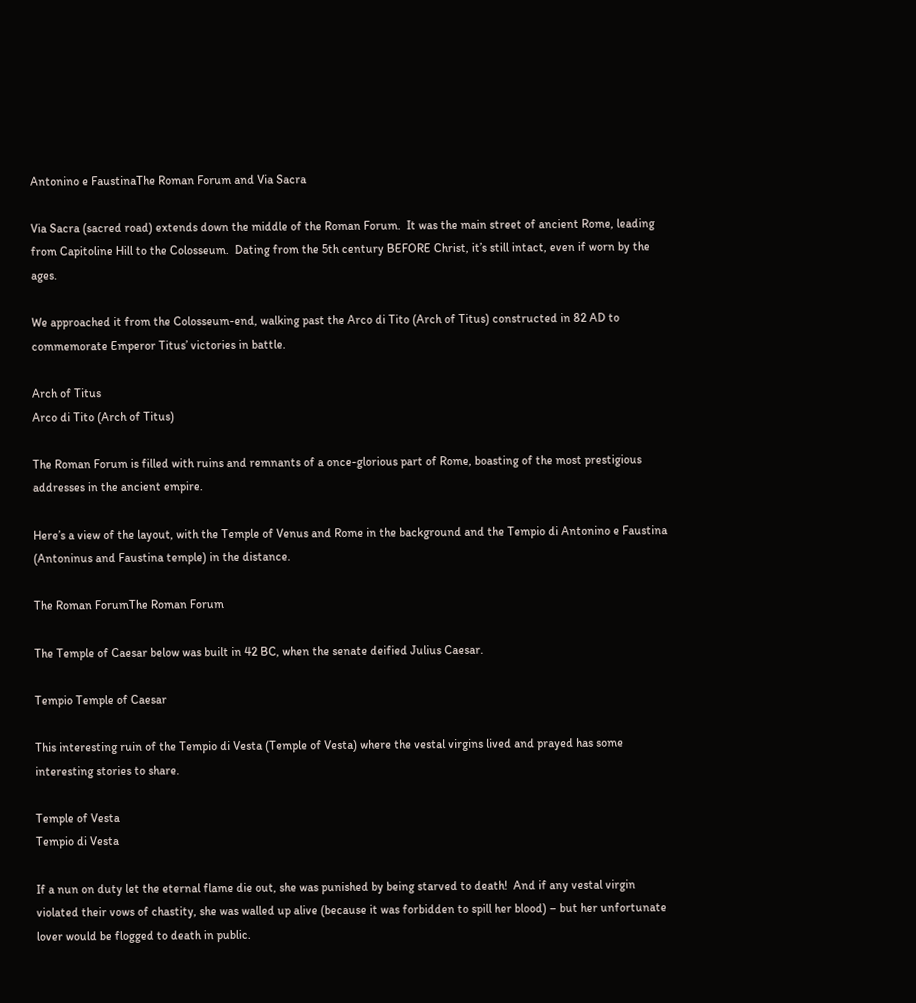Antonino e FaustinaThe Roman Forum and Via Sacra

Via Sacra (sacred road) extends down the middle of the Roman Forum.  It was the main street of ancient Rome, leading from Capitoline Hill to the Colosseum.  Dating from the 5th century BEFORE Christ, it’s still intact, even if worn by the ages.

We approached it from the Colosseum-end, walking past the Arco di Tito (Arch of Titus) constructed in 82 AD to commemorate Emperor Titus’ victories in battle.

Arch of Titus
Arco di Tito (Arch of Titus)

The Roman Forum is filled with ruins and remnants of a once-glorious part of Rome, boasting of the most prestigious addresses in the ancient empire.

Here’s a view of the layout, with the Temple of Venus and Rome in the background and the Tempio di Antonino e Faustina (Antoninus and Faustina temple) in the distance.

The Roman ForumThe Roman Forum

The Temple of Caesar below was built in 42 BC, when the senate deified Julius Caesar.

Tempio Temple of Caesar

This interesting ruin of the Tempio di Vesta (Temple of Vesta) where the vestal virgins lived and prayed has some interesting stories to share.

Temple of Vesta
Tempio di Vesta

If a nun on duty let the eternal flame die out, she was punished by being starved to death!  And if any vestal virgin violated their vows of chastity, she was walled up alive (because it was forbidden to spill her blood) – but her unfortunate lover would be flogged to death in public.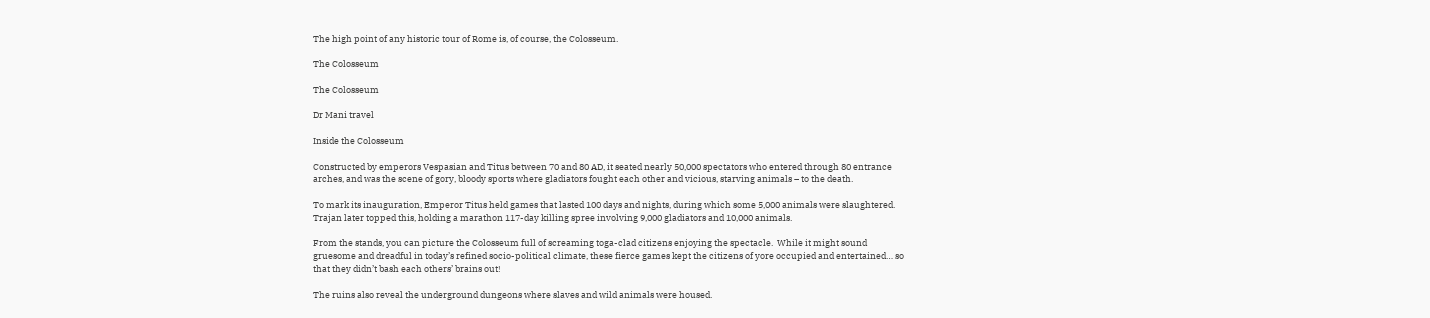The high point of any historic tour of Rome is, of course, the Colosseum.

The Colosseum

The Colosseum

Dr Mani travel

Inside the Colosseum

Constructed by emperors Vespasian and Titus between 70 and 80 AD, it seated nearly 50,000 spectators who entered through 80 entrance arches, and was the scene of gory, bloody sports where gladiators fought each other and vicious, starving animals – to the death.

To mark its inauguration, Emperor Titus held games that lasted 100 days and nights, during which some 5,000 animals were slaughtered. Trajan later topped this, holding a marathon 117-day killing spree involving 9,000 gladiators and 10,000 animals.

From the stands, you can picture the Colosseum full of screaming toga-clad citizens enjoying the spectacle.  While it might sound gruesome and dreadful in today’s refined socio-political climate, these fierce games kept the citizens of yore occupied and entertained… so that they didn’t bash each others’ brains out!

The ruins also reveal the underground dungeons where slaves and wild animals were housed.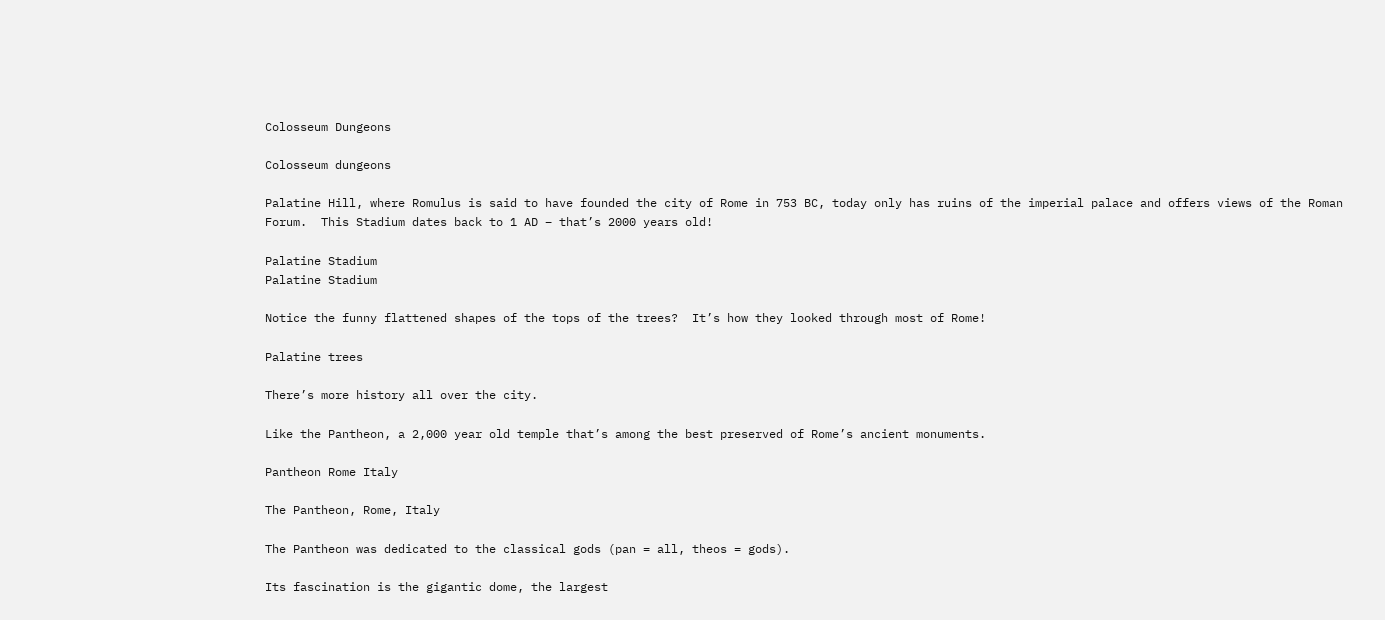Colosseum Dungeons

Colosseum dungeons

Palatine Hill, where Romulus is said to have founded the city of Rome in 753 BC, today only has ruins of the imperial palace and offers views of the Roman Forum.  This Stadium dates back to 1 AD – that’s 2000 years old!

Palatine Stadium
Palatine Stadium

Notice the funny flattened shapes of the tops of the trees?  It’s how they looked through most of Rome!

Palatine trees

There’s more history all over the city.

Like the Pantheon, a 2,000 year old temple that’s among the best preserved of Rome’s ancient monuments.

Pantheon Rome Italy

The Pantheon, Rome, Italy

The Pantheon was dedicated to the classical gods (pan = all, theos = gods).

Its fascination is the gigantic dome, the largest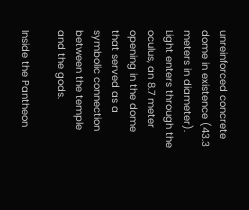unreinforced concrete dome in existence (43.3 meters in diameter).  Light enters through the oculus, an 8.7 meter opening in the dome that served as a symbolic connection between the temple and the gods.

Inside the Pantheon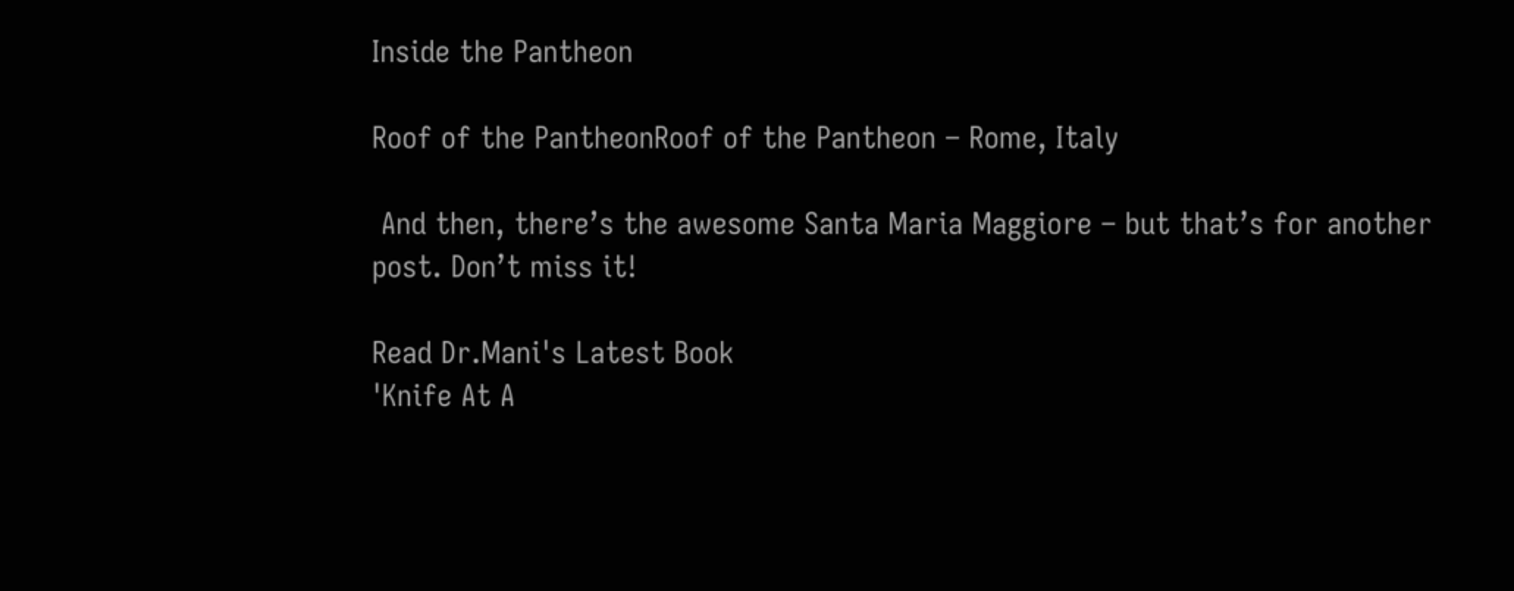Inside the Pantheon

Roof of the PantheonRoof of the Pantheon – Rome, Italy

 And then, there’s the awesome Santa Maria Maggiore – but that’s for another post. Don’t miss it!

Read Dr.Mani's Latest Book
'Knife At A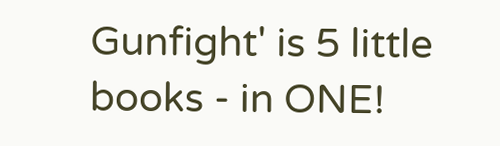Gunfight' is 5 little books - in ONE!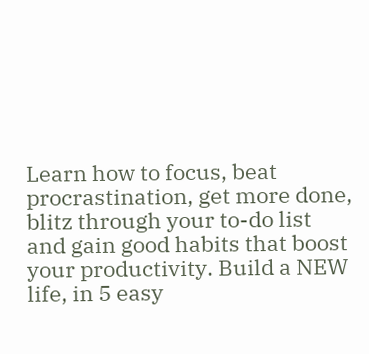Learn how to focus, beat procrastination, get more done, blitz through your to-do list and gain good habits that boost your productivity. Build a NEW life, in 5 easy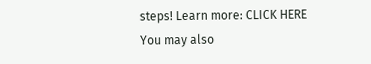steps! Learn more: CLICK HERE
You may also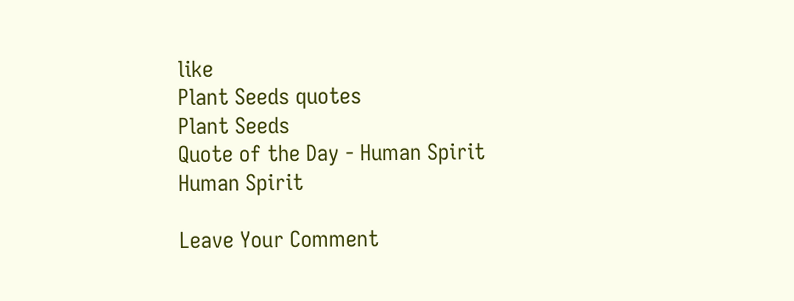like
Plant Seeds quotes
Plant Seeds
Quote of the Day - Human Spirit
Human Spirit

Leave Your Comment